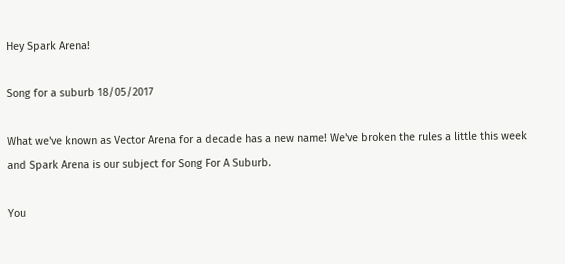Hey Spark Arena!

Song for a suburb 18/05/2017

What we've known as Vector Arena for a decade has a new name! We've broken the rules a little this week and Spark Arena is our subject for Song For A Suburb.

You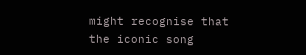might recognise that the iconic song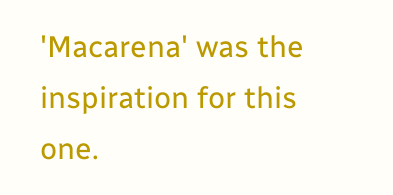'Macarena' was the inspiration for this one.